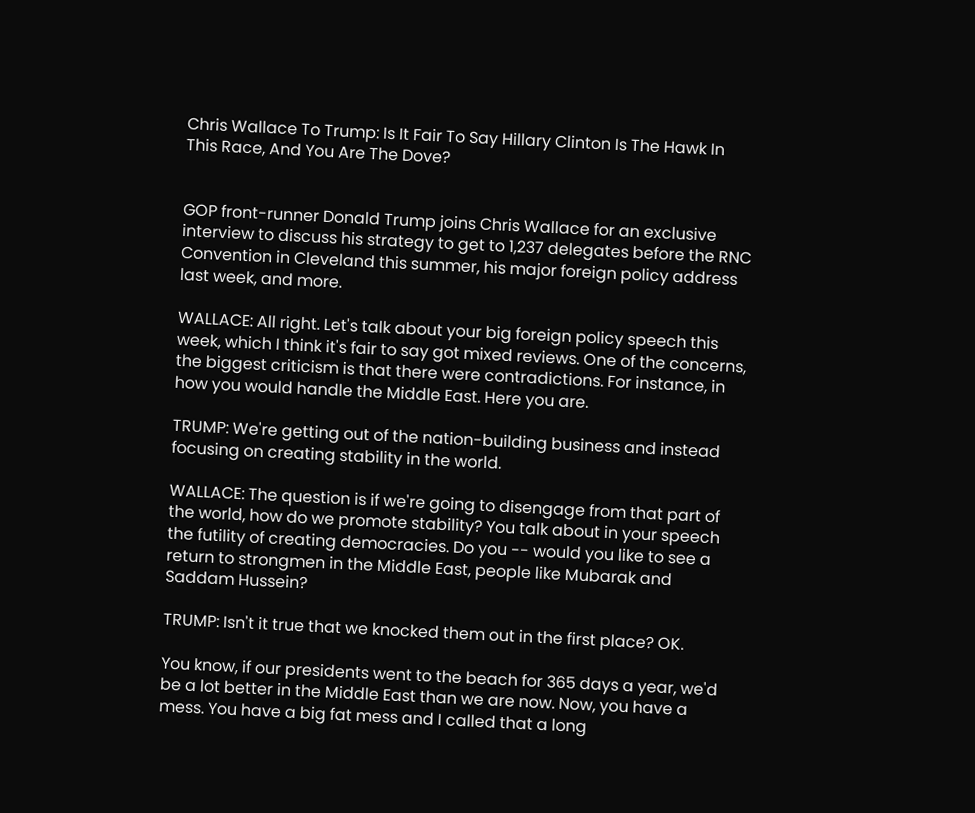Chris Wallace To Trump: Is It Fair To Say Hillary Clinton Is The Hawk In This Race, And You Are The Dove?


GOP front-runner Donald Trump joins Chris Wallace for an exclusive interview to discuss his strategy to get to 1,237 delegates before the RNC Convention in Cleveland this summer, his major foreign policy address last week, and more.

WALLACE: All right. Let's talk about your big foreign policy speech this week, which I think it's fair to say got mixed reviews. One of the concerns, the biggest criticism is that there were contradictions. For instance, in how you would handle the Middle East. Here you are.

TRUMP: We're getting out of the nation-building business and instead focusing on creating stability in the world.

WALLACE: The question is if we're going to disengage from that part of the world, how do we promote stability? You talk about in your speech the futility of creating democracies. Do you -- would you like to see a return to strongmen in the Middle East, people like Mubarak and Saddam Hussein?

TRUMP: Isn't it true that we knocked them out in the first place? OK.

You know, if our presidents went to the beach for 365 days a year, we'd be a lot better in the Middle East than we are now. Now, you have a mess. You have a big fat mess and I called that a long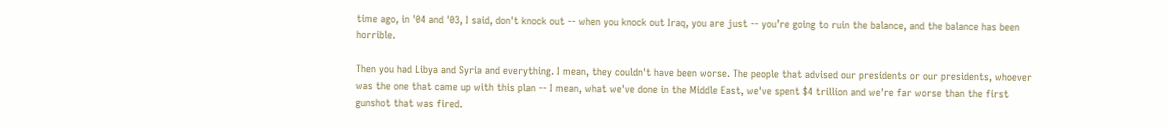time ago, in '04 and '03, I said, don't knock out -- when you knock out Iraq, you are just -- you’re going to ruin the balance, and the balance has been horrible.

Then you had Libya and Syria and everything. I mean, they couldn't have been worse. The people that advised our presidents or our presidents, whoever was the one that came up with this plan -- I mean, what we've done in the Middle East, we've spent $4 trillion and we're far worse than the first gunshot that was fired.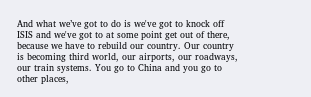And what we’ve got to do is we've got to knock off ISIS and we've got to at some point get out of there, because we have to rebuild our country. Our country is becoming third world, our airports, our roadways, our train systems. You go to China and you go to other places,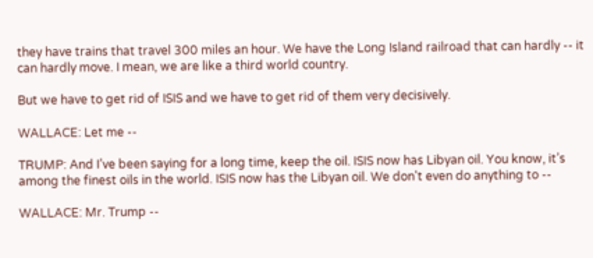they have trains that travel 300 miles an hour. We have the Long Island railroad that can hardly -- it can hardly move. I mean, we are like a third world country.

But we have to get rid of ISIS and we have to get rid of them very decisively.

WALLACE: Let me --

TRUMP: And I’ve been saying for a long time, keep the oil. ISIS now has Libyan oil. You know, it’s among the finest oils in the world. ISIS now has the Libyan oil. We don't even do anything to --

WALLACE: Mr. Trump --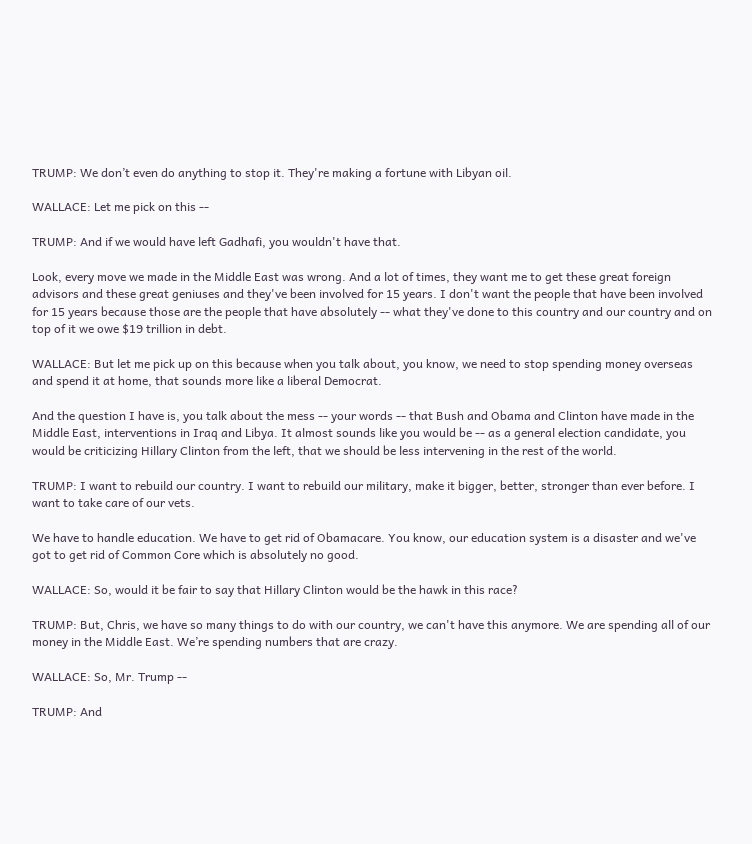TRUMP: We don’t even do anything to stop it. They're making a fortune with Libyan oil.

WALLACE: Let me pick on this --

TRUMP: And if we would have left Gadhafi, you wouldn't have that.

Look, every move we made in the Middle East was wrong. And a lot of times, they want me to get these great foreign advisors and these great geniuses and they've been involved for 15 years. I don't want the people that have been involved for 15 years because those are the people that have absolutely -- what they've done to this country and our country and on top of it we owe $19 trillion in debt.

WALLACE: But let me pick up on this because when you talk about, you know, we need to stop spending money overseas and spend it at home, that sounds more like a liberal Democrat.

And the question I have is, you talk about the mess -- your words -- that Bush and Obama and Clinton have made in the Middle East, interventions in Iraq and Libya. It almost sounds like you would be -- as a general election candidate, you would be criticizing Hillary Clinton from the left, that we should be less intervening in the rest of the world.

TRUMP: I want to rebuild our country. I want to rebuild our military, make it bigger, better, stronger than ever before. I want to take care of our vets.

We have to handle education. We have to get rid of Obamacare. You know, our education system is a disaster and we've got to get rid of Common Core which is absolutely no good.

WALLACE: So, would it be fair to say that Hillary Clinton would be the hawk in this race?

TRUMP: But, Chris, we have so many things to do with our country, we can't have this anymore. We are spending all of our money in the Middle East. We’re spending numbers that are crazy.

WALLACE: So, Mr. Trump --

TRUMP: And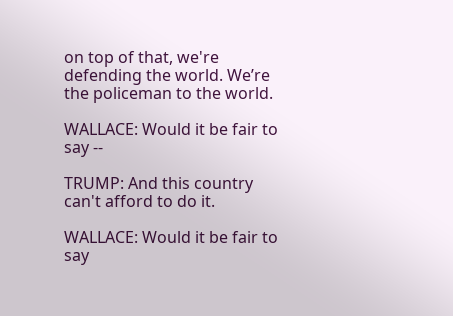on top of that, we're defending the world. We’re the policeman to the world.

WALLACE: Would it be fair to say --

TRUMP: And this country can't afford to do it.

WALLACE: Would it be fair to say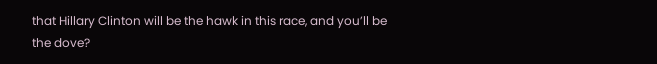that Hillary Clinton will be the hawk in this race, and you’ll be the dove?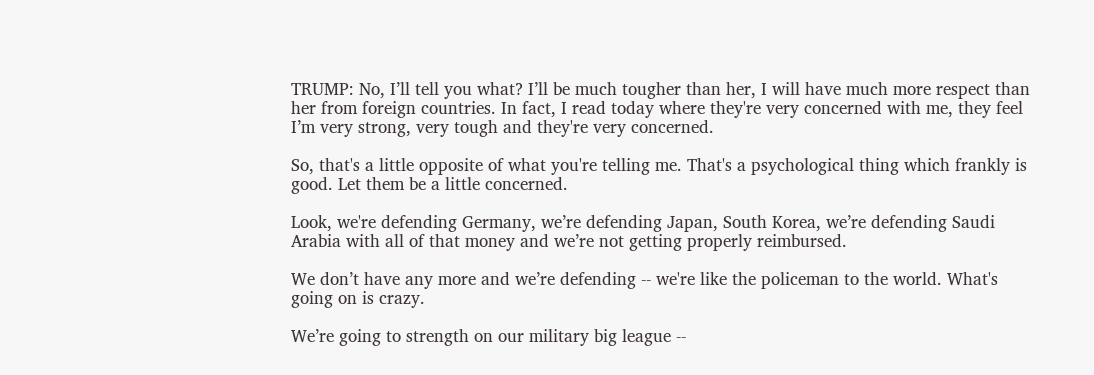TRUMP: No, I’ll tell you what? I’ll be much tougher than her, I will have much more respect than her from foreign countries. In fact, I read today where they're very concerned with me, they feel I’m very strong, very tough and they're very concerned.

So, that's a little opposite of what you're telling me. That's a psychological thing which frankly is good. Let them be a little concerned.

Look, we're defending Germany, we’re defending Japan, South Korea, we’re defending Saudi Arabia with all of that money and we’re not getting properly reimbursed.

We don’t have any more and we’re defending -- we're like the policeman to the world. What's going on is crazy.

We’re going to strength on our military big league --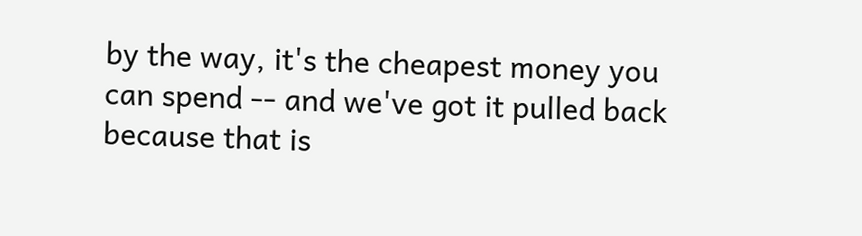by the way, it's the cheapest money you can spend -- and we've got it pulled back because that is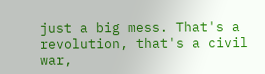just a big mess. That's a revolution, that's a civil war,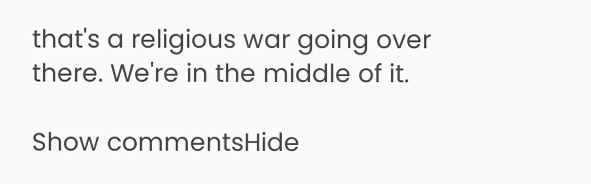that's a religious war going over there. We're in the middle of it.

Show commentsHide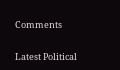Comments

Latest Political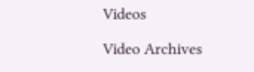Videos

Video Archives